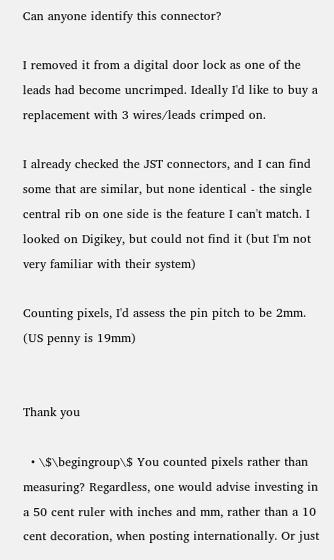Can anyone identify this connector?

I removed it from a digital door lock as one of the leads had become uncrimped. Ideally I'd like to buy a replacement with 3 wires/leads crimped on.

I already checked the JST connectors, and I can find some that are similar, but none identical - the single central rib on one side is the feature I can't match. I looked on Digikey, but could not find it (but I'm not very familiar with their system)

Counting pixels, I'd assess the pin pitch to be 2mm. (US penny is 19mm)


Thank you

  • \$\begingroup\$ You counted pixels rather than measuring? Regardless, one would advise investing in a 50 cent ruler with inches and mm, rather than a 10 cent decoration, when posting internationally. Or just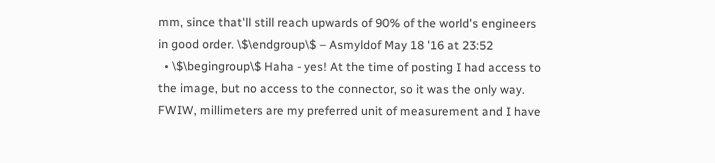mm, since that'll still reach upwards of 90% of the world's engineers in good order. \$\endgroup\$ – Asmyldof May 18 '16 at 23:52
  • \$\begingroup\$ Haha - yes! At the time of posting I had access to the image, but no access to the connector, so it was the only way. FWIW, millimeters are my preferred unit of measurement and I have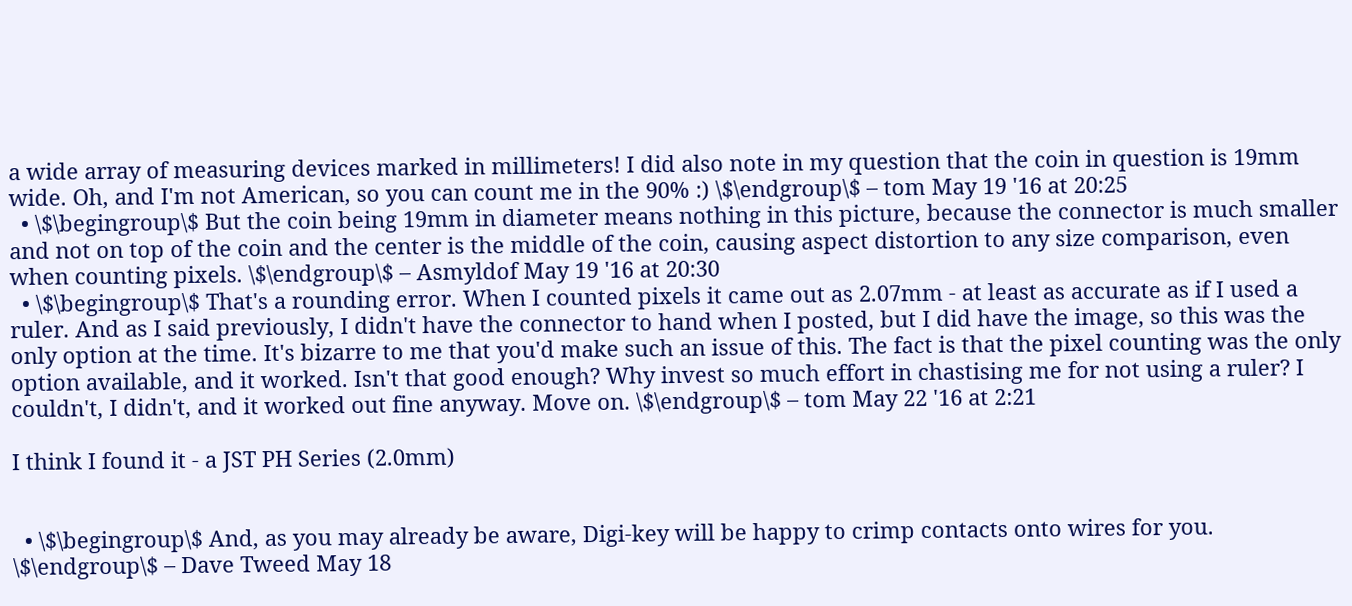a wide array of measuring devices marked in millimeters! I did also note in my question that the coin in question is 19mm wide. Oh, and I'm not American, so you can count me in the 90% :) \$\endgroup\$ – tom May 19 '16 at 20:25
  • \$\begingroup\$ But the coin being 19mm in diameter means nothing in this picture, because the connector is much smaller and not on top of the coin and the center is the middle of the coin, causing aspect distortion to any size comparison, even when counting pixels. \$\endgroup\$ – Asmyldof May 19 '16 at 20:30
  • \$\begingroup\$ That's a rounding error. When I counted pixels it came out as 2.07mm - at least as accurate as if I used a ruler. And as I said previously, I didn't have the connector to hand when I posted, but I did have the image, so this was the only option at the time. It's bizarre to me that you'd make such an issue of this. The fact is that the pixel counting was the only option available, and it worked. Isn't that good enough? Why invest so much effort in chastising me for not using a ruler? I couldn't, I didn't, and it worked out fine anyway. Move on. \$\endgroup\$ – tom May 22 '16 at 2:21

I think I found it - a JST PH Series (2.0mm)


  • \$\begingroup\$ And, as you may already be aware, Digi-key will be happy to crimp contacts onto wires for you. \$\endgroup\$ – Dave Tweed May 18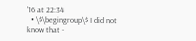'16 at 22:34
  • \$\begingroup\$ I did not know that -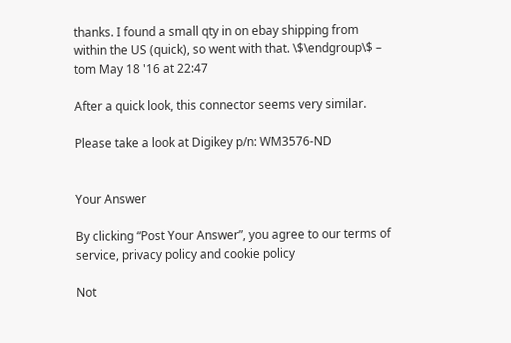thanks. I found a small qty in on ebay shipping from within the US (quick), so went with that. \$\endgroup\$ – tom May 18 '16 at 22:47

After a quick look, this connector seems very similar.

Please take a look at Digikey p/n: WM3576-ND


Your Answer

By clicking “Post Your Answer”, you agree to our terms of service, privacy policy and cookie policy

Not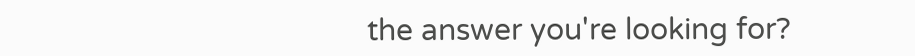the answer you're looking for?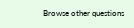Browse other questions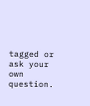tagged or ask your own question.